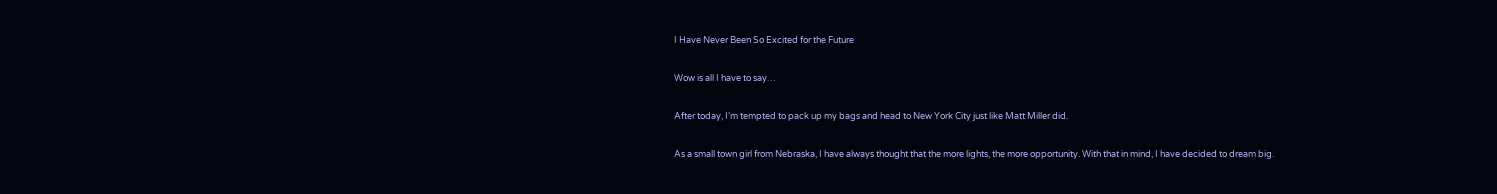I Have Never Been So Excited for the Future

Wow is all I have to say…

After today, I’m tempted to pack up my bags and head to New York City just like Matt Miller did.

As a small town girl from Nebraska, I have always thought that the more lights, the more opportunity. With that in mind, I have decided to dream big.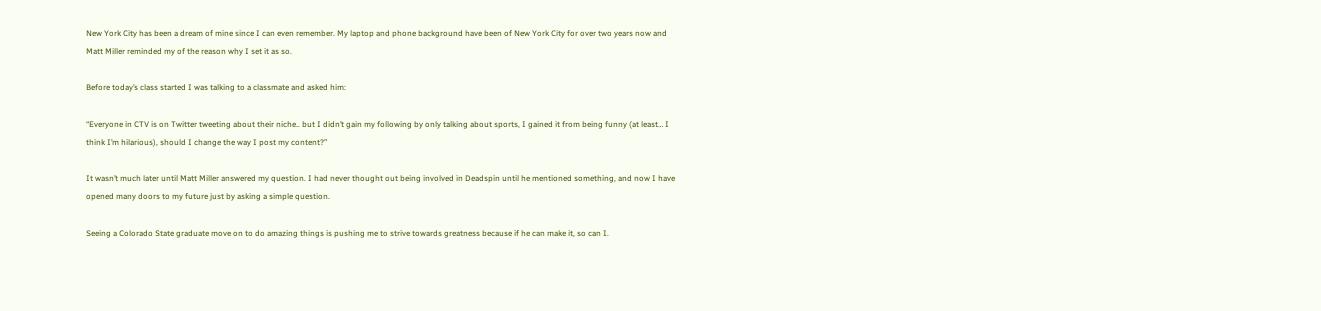New York City has been a dream of mine since I can even remember. My laptop and phone background have been of New York City for over two years now and Matt Miller reminded my of the reason why I set it as so.

Before today’s class started I was talking to a classmate and asked him:

“Everyone in CTV is on Twitter tweeting about their niche.. but I didn’t gain my following by only talking about sports, I gained it from being funny (at least… I think I’m hilarious), should I change the way I post my content?”

It wasn’t much later until Matt Miller answered my question. I had never thought out being involved in Deadspin until he mentioned something, and now I have opened many doors to my future just by asking a simple question.

Seeing a Colorado State graduate move on to do amazing things is pushing me to strive towards greatness because if he can make it, so can I.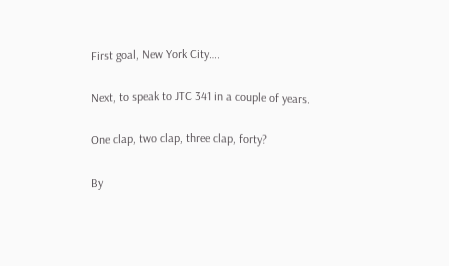First goal, New York City….

Next, to speak to JTC 341 in a couple of years.

One clap, two clap, three clap, forty?

By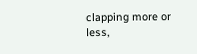clapping more or less,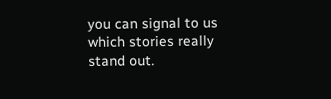you can signal to us which stories really stand out.